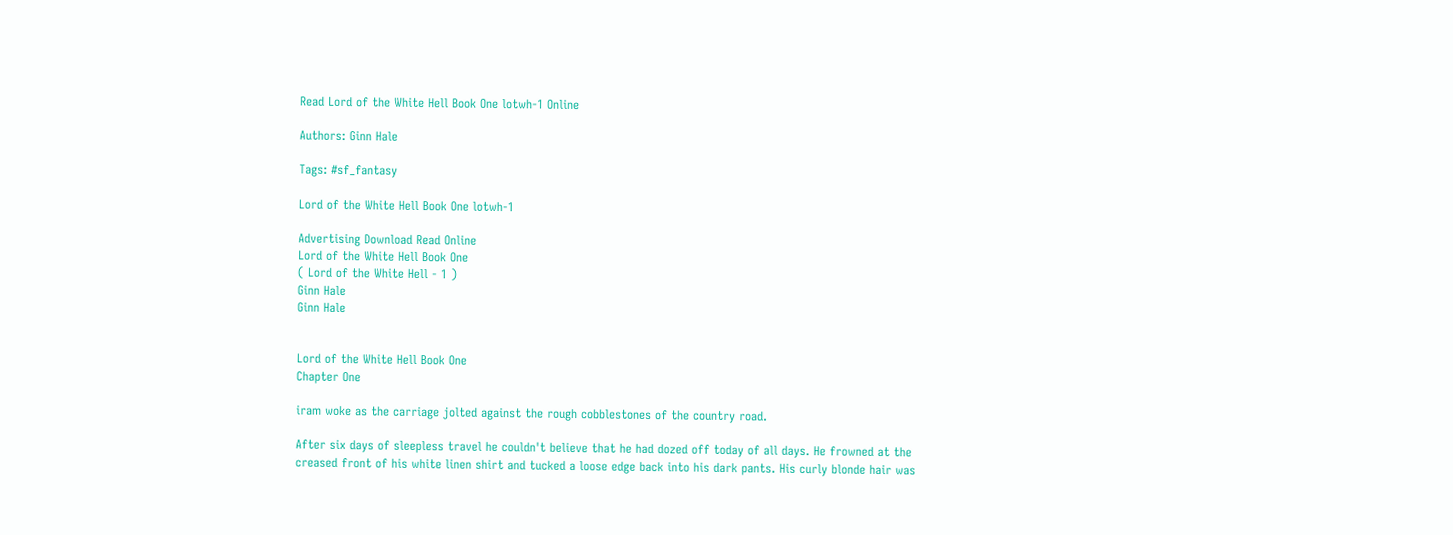Read Lord of the White Hell Book One lotwh-1 Online

Authors: Ginn Hale

Tags: #sf_fantasy

Lord of the White Hell Book One lotwh-1

Advertising Download Read Online
Lord of the White Hell Book One
( Lord of the White Hell - 1 )
Ginn Hale
Ginn Hale


Lord of the White Hell Book One
Chapter One

iram woke as the carriage jolted against the rough cobblestones of the country road.

After six days of sleepless travel he couldn't believe that he had dozed off today of all days. He frowned at the creased front of his white linen shirt and tucked a loose edge back into his dark pants. His curly blonde hair was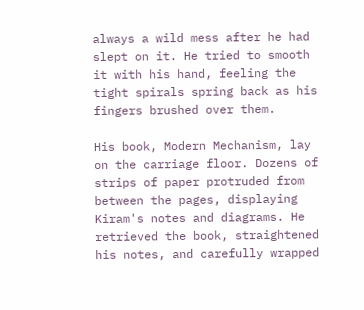always a wild mess after he had slept on it. He tried to smooth it with his hand, feeling the tight spirals spring back as his fingers brushed over them.

His book, Modern Mechanism, lay on the carriage floor. Dozens of strips of paper protruded from between the pages, displaying Kiram's notes and diagrams. He retrieved the book, straightened his notes, and carefully wrapped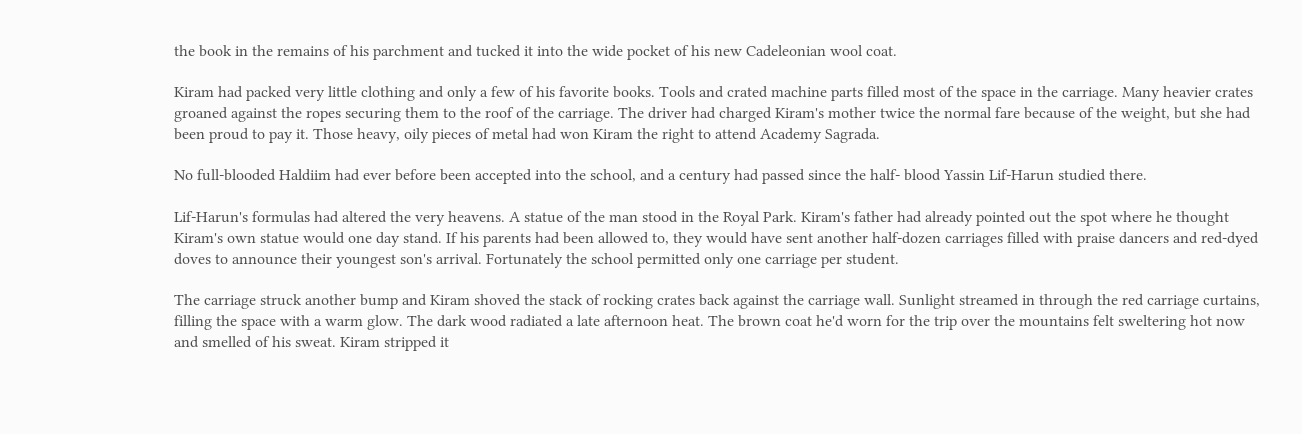the book in the remains of his parchment and tucked it into the wide pocket of his new Cadeleonian wool coat.

Kiram had packed very little clothing and only a few of his favorite books. Tools and crated machine parts filled most of the space in the carriage. Many heavier crates groaned against the ropes securing them to the roof of the carriage. The driver had charged Kiram's mother twice the normal fare because of the weight, but she had been proud to pay it. Those heavy, oily pieces of metal had won Kiram the right to attend Academy Sagrada.

No full-blooded Haldiim had ever before been accepted into the school, and a century had passed since the half- blood Yassin Lif-Harun studied there.

Lif-Harun's formulas had altered the very heavens. A statue of the man stood in the Royal Park. Kiram's father had already pointed out the spot where he thought Kiram's own statue would one day stand. If his parents had been allowed to, they would have sent another half-dozen carriages filled with praise dancers and red-dyed doves to announce their youngest son's arrival. Fortunately the school permitted only one carriage per student.

The carriage struck another bump and Kiram shoved the stack of rocking crates back against the carriage wall. Sunlight streamed in through the red carriage curtains, filling the space with a warm glow. The dark wood radiated a late afternoon heat. The brown coat he'd worn for the trip over the mountains felt sweltering hot now and smelled of his sweat. Kiram stripped it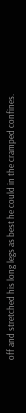off and stretched his long legs as best he could in the cramped confines.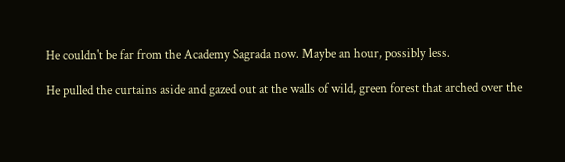He couldn't be far from the Academy Sagrada now. Maybe an hour, possibly less.

He pulled the curtains aside and gazed out at the walls of wild, green forest that arched over the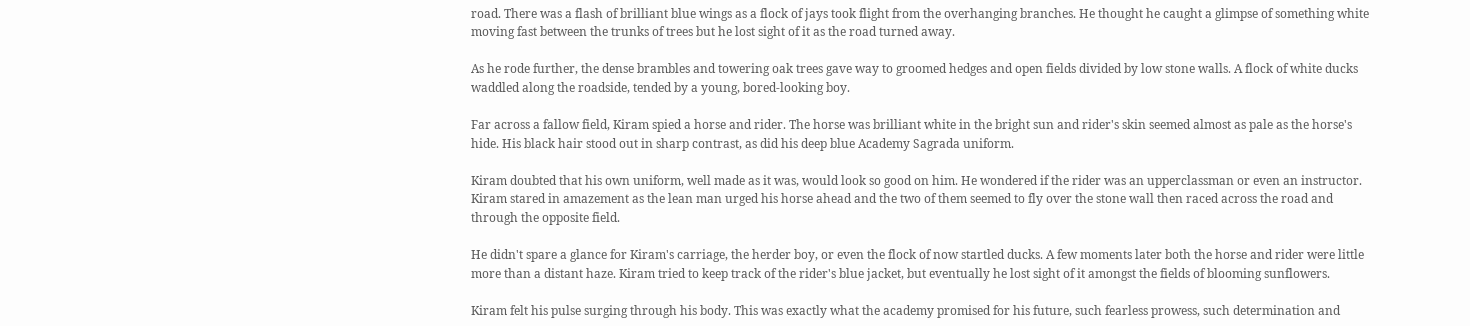road. There was a flash of brilliant blue wings as a flock of jays took flight from the overhanging branches. He thought he caught a glimpse of something white moving fast between the trunks of trees but he lost sight of it as the road turned away.

As he rode further, the dense brambles and towering oak trees gave way to groomed hedges and open fields divided by low stone walls. A flock of white ducks waddled along the roadside, tended by a young, bored-looking boy.

Far across a fallow field, Kiram spied a horse and rider. The horse was brilliant white in the bright sun and rider's skin seemed almost as pale as the horse's hide. His black hair stood out in sharp contrast, as did his deep blue Academy Sagrada uniform.

Kiram doubted that his own uniform, well made as it was, would look so good on him. He wondered if the rider was an upperclassman or even an instructor. Kiram stared in amazement as the lean man urged his horse ahead and the two of them seemed to fly over the stone wall then raced across the road and through the opposite field.

He didn't spare a glance for Kiram's carriage, the herder boy, or even the flock of now startled ducks. A few moments later both the horse and rider were little more than a distant haze. Kiram tried to keep track of the rider's blue jacket, but eventually he lost sight of it amongst the fields of blooming sunflowers.

Kiram felt his pulse surging through his body. This was exactly what the academy promised for his future, such fearless prowess, such determination and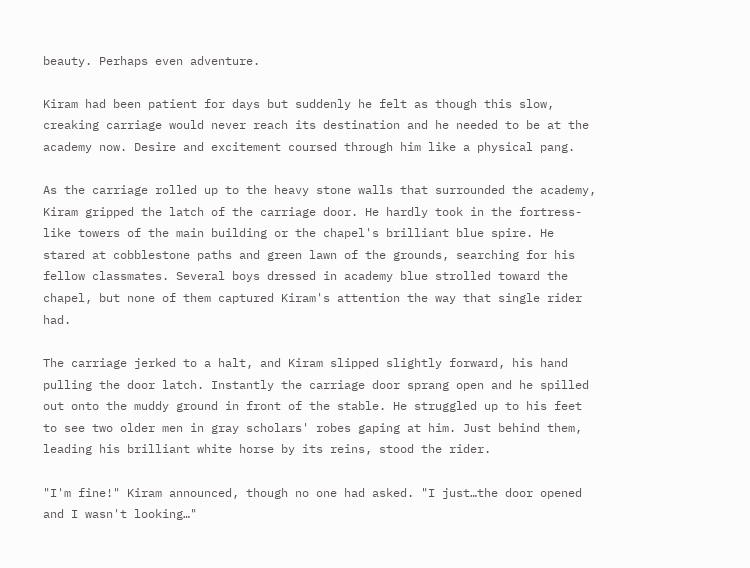beauty. Perhaps even adventure.

Kiram had been patient for days but suddenly he felt as though this slow, creaking carriage would never reach its destination and he needed to be at the academy now. Desire and excitement coursed through him like a physical pang.

As the carriage rolled up to the heavy stone walls that surrounded the academy, Kiram gripped the latch of the carriage door. He hardly took in the fortress-like towers of the main building or the chapel's brilliant blue spire. He stared at cobblestone paths and green lawn of the grounds, searching for his fellow classmates. Several boys dressed in academy blue strolled toward the chapel, but none of them captured Kiram's attention the way that single rider had.

The carriage jerked to a halt, and Kiram slipped slightly forward, his hand pulling the door latch. Instantly the carriage door sprang open and he spilled out onto the muddy ground in front of the stable. He struggled up to his feet to see two older men in gray scholars' robes gaping at him. Just behind them, leading his brilliant white horse by its reins, stood the rider.

"I'm fine!" Kiram announced, though no one had asked. "I just…the door opened and I wasn't looking…"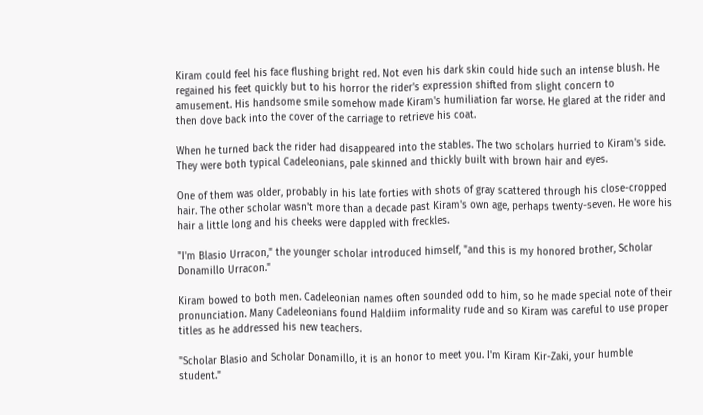Kiram could feel his face flushing bright red. Not even his dark skin could hide such an intense blush. He regained his feet quickly but to his horror the rider's expression shifted from slight concern to amusement. His handsome smile somehow made Kiram's humiliation far worse. He glared at the rider and then dove back into the cover of the carriage to retrieve his coat.

When he turned back the rider had disappeared into the stables. The two scholars hurried to Kiram's side. They were both typical Cadeleonians, pale skinned and thickly built with brown hair and eyes.

One of them was older, probably in his late forties with shots of gray scattered through his close-cropped hair. The other scholar wasn't more than a decade past Kiram's own age, perhaps twenty-seven. He wore his hair a little long and his cheeks were dappled with freckles.

"I'm Blasio Urracon," the younger scholar introduced himself, "and this is my honored brother, Scholar Donamillo Urracon."

Kiram bowed to both men. Cadeleonian names often sounded odd to him, so he made special note of their pronunciation. Many Cadeleonians found Haldiim informality rude and so Kiram was careful to use proper titles as he addressed his new teachers.

"Scholar Blasio and Scholar Donamillo, it is an honor to meet you. I'm Kiram Kir-Zaki, your humble student."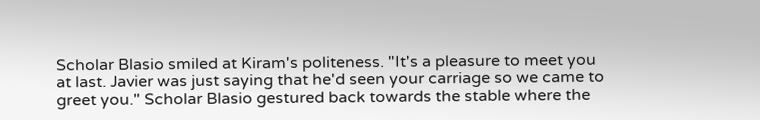Scholar Blasio smiled at Kiram's politeness. "It's a pleasure to meet you at last. Javier was just saying that he'd seen your carriage so we came to greet you." Scholar Blasio gestured back towards the stable where the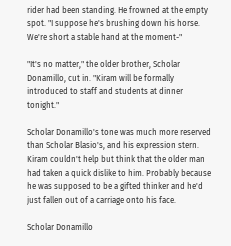rider had been standing. He frowned at the empty spot. "I suppose he's brushing down his horse. We're short a stable hand at the moment-"

"It's no matter," the older brother, Scholar Donamillo, cut in. "Kiram will be formally introduced to staff and students at dinner tonight."

Scholar Donamillo's tone was much more reserved than Scholar Blasio's, and his expression stern. Kiram couldn't help but think that the older man had taken a quick dislike to him. Probably because he was supposed to be a gifted thinker and he'd just fallen out of a carriage onto his face.

Scholar Donamillo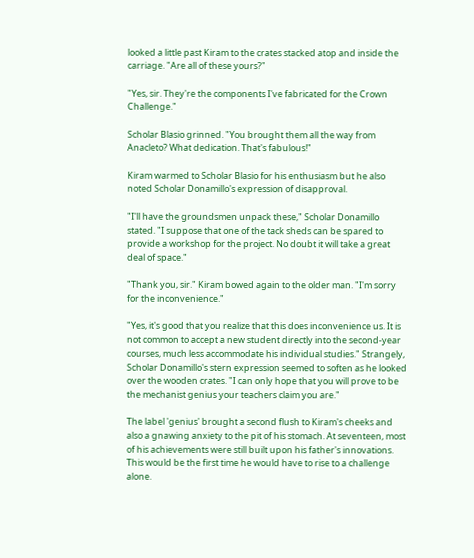looked a little past Kiram to the crates stacked atop and inside the carriage. "Are all of these yours?"

"Yes, sir. They're the components I've fabricated for the Crown Challenge."

Scholar Blasio grinned. "You brought them all the way from Anacleto? What dedication. That's fabulous!"

Kiram warmed to Scholar Blasio for his enthusiasm but he also noted Scholar Donamillo's expression of disapproval.

"I'll have the groundsmen unpack these," Scholar Donamillo stated. "I suppose that one of the tack sheds can be spared to provide a workshop for the project. No doubt it will take a great deal of space."

"Thank you, sir." Kiram bowed again to the older man. "I'm sorry for the inconvenience."

"Yes, it's good that you realize that this does inconvenience us. It is not common to accept a new student directly into the second-year courses, much less accommodate his individual studies." Strangely, Scholar Donamillo's stern expression seemed to soften as he looked over the wooden crates. "I can only hope that you will prove to be the mechanist genius your teachers claim you are."

The label 'genius' brought a second flush to Kiram's cheeks and also a gnawing anxiety to the pit of his stomach. At seventeen, most of his achievements were still built upon his father's innovations. This would be the first time he would have to rise to a challenge alone.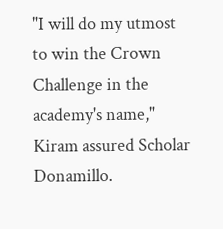"I will do my utmost to win the Crown Challenge in the academy's name," Kiram assured Scholar Donamillo.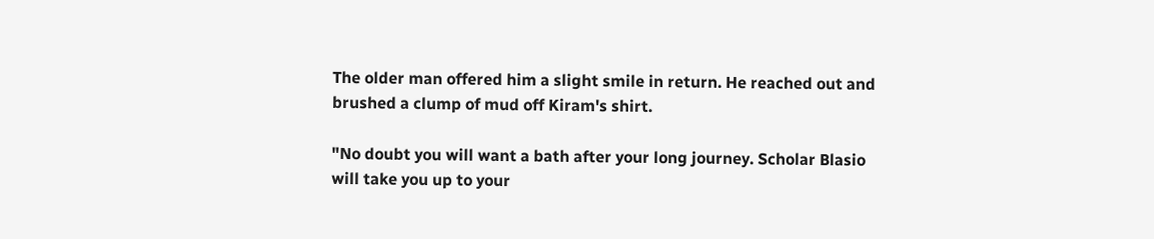The older man offered him a slight smile in return. He reached out and brushed a clump of mud off Kiram's shirt.

"No doubt you will want a bath after your long journey. Scholar Blasio will take you up to your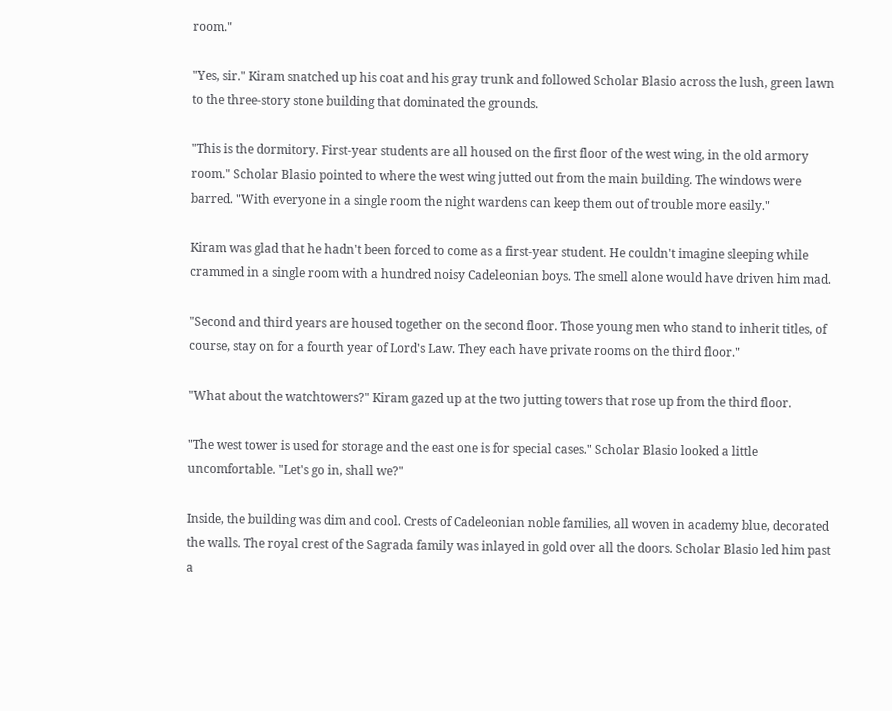room."

"Yes, sir." Kiram snatched up his coat and his gray trunk and followed Scholar Blasio across the lush, green lawn to the three-story stone building that dominated the grounds.

"This is the dormitory. First-year students are all housed on the first floor of the west wing, in the old armory room." Scholar Blasio pointed to where the west wing jutted out from the main building. The windows were barred. "With everyone in a single room the night wardens can keep them out of trouble more easily."

Kiram was glad that he hadn't been forced to come as a first-year student. He couldn't imagine sleeping while crammed in a single room with a hundred noisy Cadeleonian boys. The smell alone would have driven him mad.

"Second and third years are housed together on the second floor. Those young men who stand to inherit titles, of course, stay on for a fourth year of Lord's Law. They each have private rooms on the third floor."

"What about the watchtowers?" Kiram gazed up at the two jutting towers that rose up from the third floor.

"The west tower is used for storage and the east one is for special cases." Scholar Blasio looked a little uncomfortable. "Let's go in, shall we?"

Inside, the building was dim and cool. Crests of Cadeleonian noble families, all woven in academy blue, decorated the walls. The royal crest of the Sagrada family was inlayed in gold over all the doors. Scholar Blasio led him past a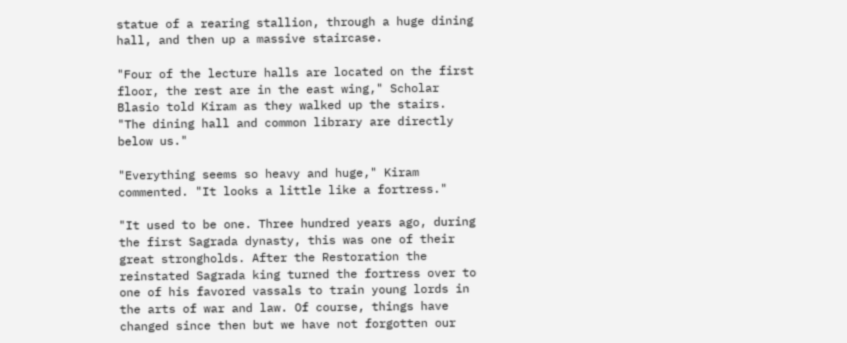statue of a rearing stallion, through a huge dining hall, and then up a massive staircase.

"Four of the lecture halls are located on the first floor, the rest are in the east wing," Scholar Blasio told Kiram as they walked up the stairs. "The dining hall and common library are directly below us."

"Everything seems so heavy and huge," Kiram commented. "It looks a little like a fortress."

"It used to be one. Three hundred years ago, during the first Sagrada dynasty, this was one of their great strongholds. After the Restoration the reinstated Sagrada king turned the fortress over to one of his favored vassals to train young lords in the arts of war and law. Of course, things have changed since then but we have not forgotten our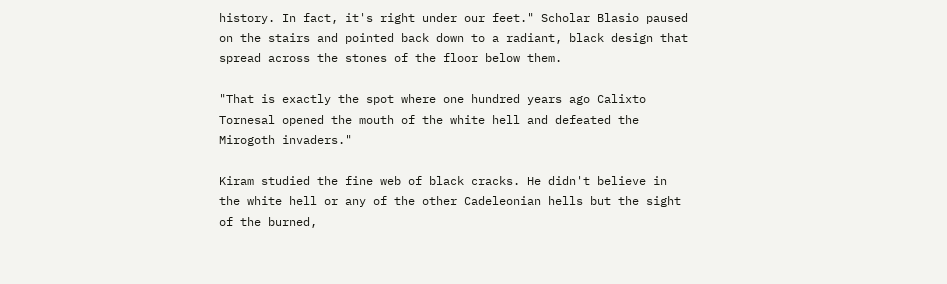history. In fact, it's right under our feet." Scholar Blasio paused on the stairs and pointed back down to a radiant, black design that spread across the stones of the floor below them.

"That is exactly the spot where one hundred years ago Calixto Tornesal opened the mouth of the white hell and defeated the Mirogoth invaders."

Kiram studied the fine web of black cracks. He didn't believe in the white hell or any of the other Cadeleonian hells but the sight of the burned,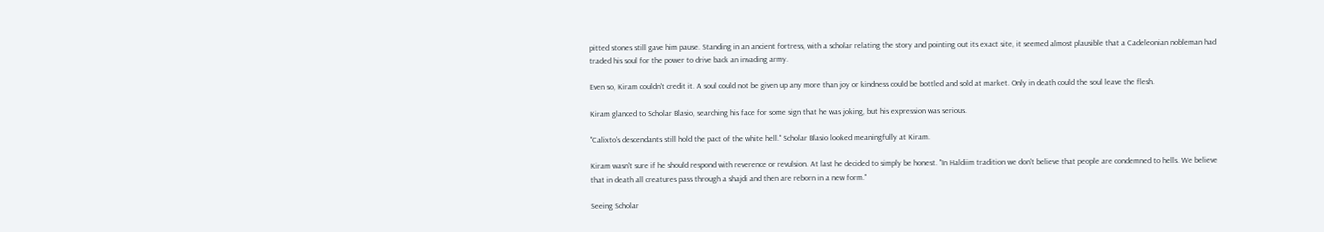pitted stones still gave him pause. Standing in an ancient fortress, with a scholar relating the story and pointing out its exact site, it seemed almost plausible that a Cadeleonian nobleman had traded his soul for the power to drive back an invading army.

Even so, Kiram couldn't credit it. A soul could not be given up any more than joy or kindness could be bottled and sold at market. Only in death could the soul leave the flesh.

Kiram glanced to Scholar Blasio, searching his face for some sign that he was joking, but his expression was serious.

"Calixto's descendants still hold the pact of the white hell." Scholar Blasio looked meaningfully at Kiram.

Kiram wasn't sure if he should respond with reverence or revulsion. At last he decided to simply be honest. "In Haldiim tradition we don't believe that people are condemned to hells. We believe that in death all creatures pass through a shajdi and then are reborn in a new form."

Seeing Scholar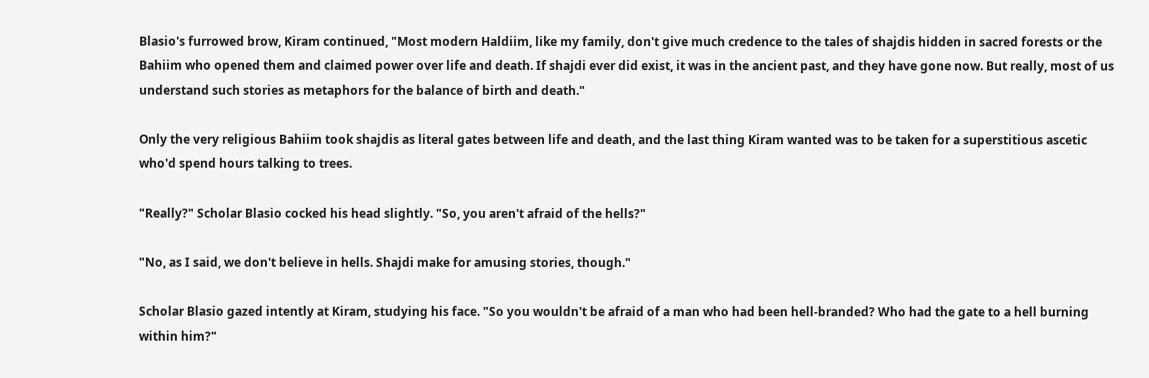Blasio's furrowed brow, Kiram continued, "Most modern Haldiim, like my family, don't give much credence to the tales of shajdis hidden in sacred forests or the Bahiim who opened them and claimed power over life and death. If shajdi ever did exist, it was in the ancient past, and they have gone now. But really, most of us understand such stories as metaphors for the balance of birth and death."

Only the very religious Bahiim took shajdis as literal gates between life and death, and the last thing Kiram wanted was to be taken for a superstitious ascetic who'd spend hours talking to trees.

"Really?" Scholar Blasio cocked his head slightly. "So, you aren't afraid of the hells?"

"No, as I said, we don't believe in hells. Shajdi make for amusing stories, though."

Scholar Blasio gazed intently at Kiram, studying his face. "So you wouldn't be afraid of a man who had been hell-branded? Who had the gate to a hell burning within him?"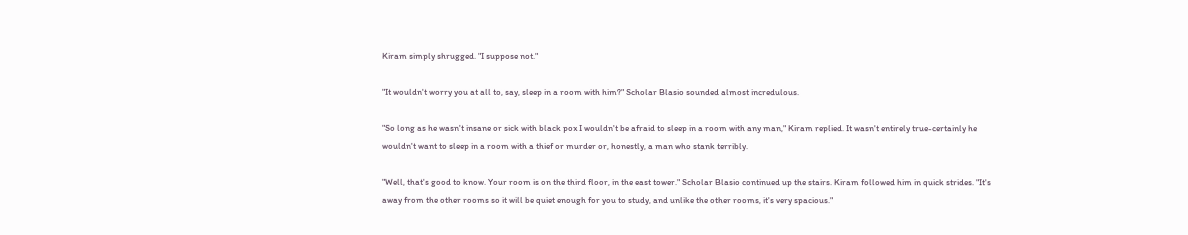Kiram simply shrugged. "I suppose not."

"It wouldn't worry you at all to, say, sleep in a room with him?" Scholar Blasio sounded almost incredulous.

"So long as he wasn't insane or sick with black pox I wouldn't be afraid to sleep in a room with any man," Kiram replied. It wasn't entirely true-certainly he wouldn't want to sleep in a room with a thief or murder or, honestly, a man who stank terribly.

"Well, that's good to know. Your room is on the third floor, in the east tower." Scholar Blasio continued up the stairs. Kiram followed him in quick strides. "It's away from the other rooms so it will be quiet enough for you to study, and unlike the other rooms, it's very spacious."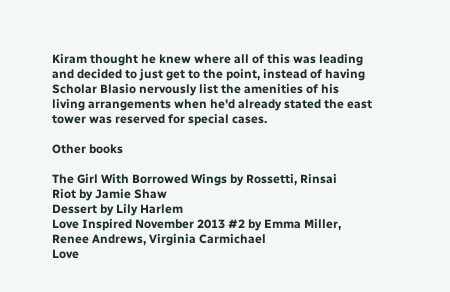Kiram thought he knew where all of this was leading and decided to just get to the point, instead of having Scholar Blasio nervously list the amenities of his living arrangements when he'd already stated the east tower was reserved for special cases.

Other books

The Girl With Borrowed Wings by Rossetti, Rinsai
Riot by Jamie Shaw
Dessert by Lily Harlem
Love Inspired November 2013 #2 by Emma Miller, Renee Andrews, Virginia Carmichael
Love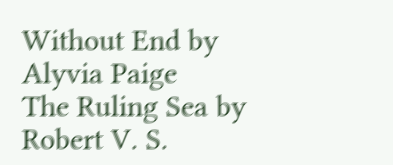Without End by Alyvia Paige
The Ruling Sea by Robert V. S.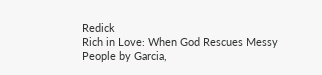Redick
Rich in Love: When God Rescues Messy People by Garcia,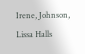Irene, Johnson, Lissa Halls